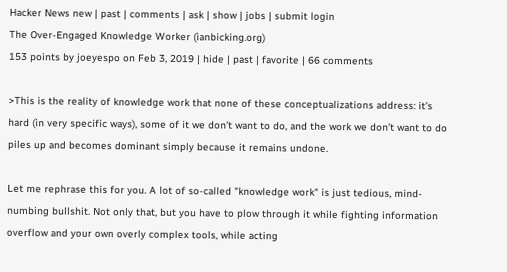Hacker News new | past | comments | ask | show | jobs | submit login
The Over-Engaged Knowledge Worker (ianbicking.org)
153 points by joeyespo on Feb 3, 2019 | hide | past | favorite | 66 comments

>This is the reality of knowledge work that none of these conceptualizations address: it’s hard (in very specific ways), some of it we don’t want to do, and the work we don’t want to do piles up and becomes dominant simply because it remains undone.

Let me rephrase this for you. A lot of so-called "knowledge work" is just tedious, mind-numbing bullshit. Not only that, but you have to plow through it while fighting information overflow and your own overly complex tools, while acting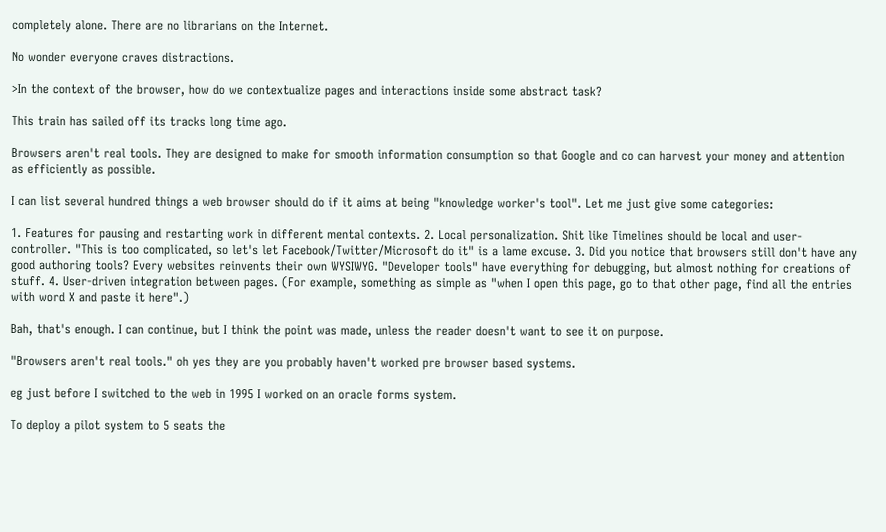completely alone. There are no librarians on the Internet.

No wonder everyone craves distractions.

>In the context of the browser, how do we contextualize pages and interactions inside some abstract task?

This train has sailed off its tracks long time ago.

Browsers aren't real tools. They are designed to make for smooth information consumption so that Google and co can harvest your money and attention as efficiently as possible.

I can list several hundred things a web browser should do if it aims at being "knowledge worker's tool". Let me just give some categories:

1. Features for pausing and restarting work in different mental contexts. 2. Local personalization. Shit like Timelines should be local and user-controller. "This is too complicated, so let's let Facebook/Twitter/Microsoft do it" is a lame excuse. 3. Did you notice that browsers still don't have any good authoring tools? Every websites reinvents their own WYSIWYG. "Developer tools" have everything for debugging, but almost nothing for creations of stuff. 4. User-driven integration between pages. (For example, something as simple as "when I open this page, go to that other page, find all the entries with word X and paste it here".)

Bah, that's enough. I can continue, but I think the point was made, unless the reader doesn't want to see it on purpose.

"Browsers aren't real tools." oh yes they are you probably haven't worked pre browser based systems.

eg just before I switched to the web in 1995 I worked on an oracle forms system.

To deploy a pilot system to 5 seats the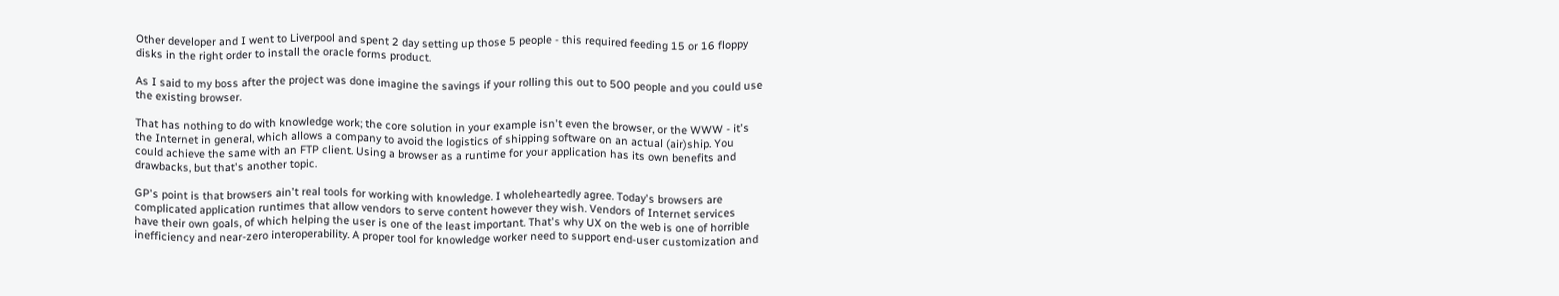Other developer and I went to Liverpool and spent 2 day setting up those 5 people - this required feeding 15 or 16 floppy disks in the right order to install the oracle forms product.

As I said to my boss after the project was done imagine the savings if your rolling this out to 500 people and you could use the existing browser.

That has nothing to do with knowledge work; the core solution in your example isn't even the browser, or the WWW - it's the Internet in general, which allows a company to avoid the logistics of shipping software on an actual (air)ship. You could achieve the same with an FTP client. Using a browser as a runtime for your application has its own benefits and drawbacks, but that's another topic.

GP's point is that browsers ain't real tools for working with knowledge. I wholeheartedly agree. Today's browsers are complicated application runtimes that allow vendors to serve content however they wish. Vendors of Internet services have their own goals, of which helping the user is one of the least important. That's why UX on the web is one of horrible inefficiency and near-zero interoperability. A proper tool for knowledge worker need to support end-user customization and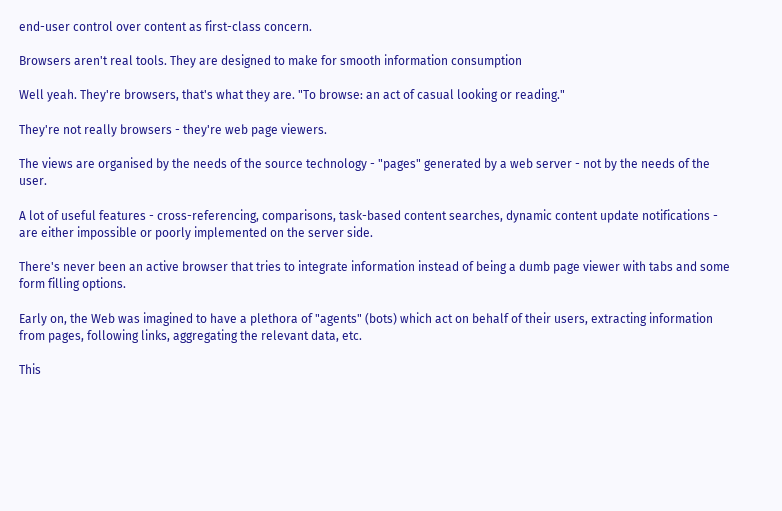end-user control over content as first-class concern.

Browsers aren't real tools. They are designed to make for smooth information consumption

Well yeah. They're browsers, that's what they are. "To browse: an act of casual looking or reading."

They're not really browsers - they're web page viewers.

The views are organised by the needs of the source technology - "pages" generated by a web server - not by the needs of the user.

A lot of useful features - cross-referencing, comparisons, task-based content searches, dynamic content update notifications - are either impossible or poorly implemented on the server side.

There's never been an active browser that tries to integrate information instead of being a dumb page viewer with tabs and some form filling options.

Early on, the Web was imagined to have a plethora of "agents" (bots) which act on behalf of their users, extracting information from pages, following links, aggregating the relevant data, etc.

This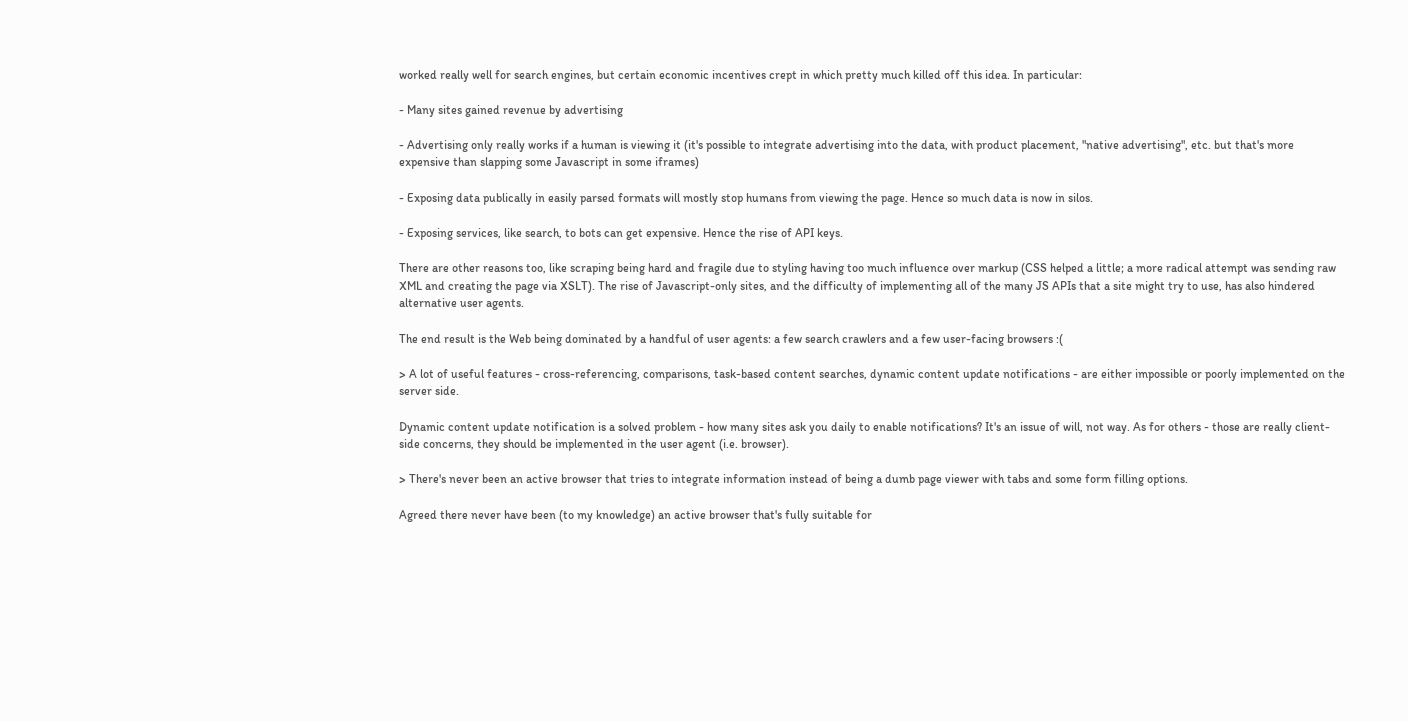worked really well for search engines, but certain economic incentives crept in which pretty much killed off this idea. In particular:

- Many sites gained revenue by advertising

- Advertising only really works if a human is viewing it (it's possible to integrate advertising into the data, with product placement, "native advertising", etc. but that's more expensive than slapping some Javascript in some iframes)

- Exposing data publically in easily parsed formats will mostly stop humans from viewing the page. Hence so much data is now in silos.

- Exposing services, like search, to bots can get expensive. Hence the rise of API keys.

There are other reasons too, like scraping being hard and fragile due to styling having too much influence over markup (CSS helped a little; a more radical attempt was sending raw XML and creating the page via XSLT). The rise of Javascript-only sites, and the difficulty of implementing all of the many JS APIs that a site might try to use, has also hindered alternative user agents.

The end result is the Web being dominated by a handful of user agents: a few search crawlers and a few user-facing browsers :(

> A lot of useful features - cross-referencing, comparisons, task-based content searches, dynamic content update notifications - are either impossible or poorly implemented on the server side.

Dynamic content update notification is a solved problem - how many sites ask you daily to enable notifications? It's an issue of will, not way. As for others - those are really client-side concerns, they should be implemented in the user agent (i.e. browser).

> There's never been an active browser that tries to integrate information instead of being a dumb page viewer with tabs and some form filling options.

Agreed there never have been (to my knowledge) an active browser that's fully suitable for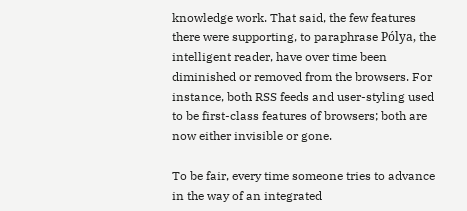knowledge work. That said, the few features there were supporting, to paraphrase Pólya, the intelligent reader, have over time been diminished or removed from the browsers. For instance, both RSS feeds and user-styling used to be first-class features of browsers; both are now either invisible or gone.

To be fair, every time someone tries to advance in the way of an integrated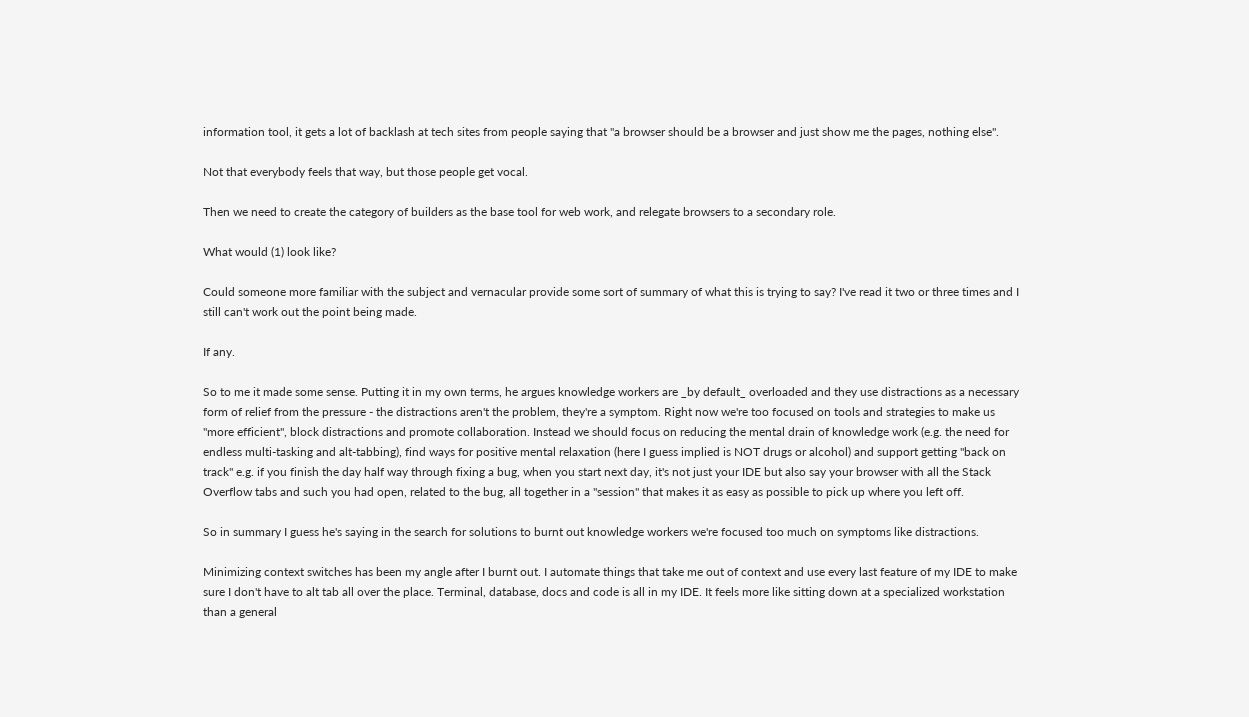information tool, it gets a lot of backlash at tech sites from people saying that "a browser should be a browser and just show me the pages, nothing else".

Not that everybody feels that way, but those people get vocal.

Then we need to create the category of builders as the base tool for web work, and relegate browsers to a secondary role.

What would (1) look like?

Could someone more familiar with the subject and vernacular provide some sort of summary of what this is trying to say? I've read it two or three times and I still can't work out the point being made.

If any.

So to me it made some sense. Putting it in my own terms, he argues knowledge workers are _by default_ overloaded and they use distractions as a necessary form of relief from the pressure - the distractions aren't the problem, they're a symptom. Right now we're too focused on tools and strategies to make us "more efficient", block distractions and promote collaboration. Instead we should focus on reducing the mental drain of knowledge work (e.g. the need for endless multi-tasking and alt-tabbing), find ways for positive mental relaxation (here I guess implied is NOT drugs or alcohol) and support getting "back on track" e.g. if you finish the day half way through fixing a bug, when you start next day, it's not just your IDE but also say your browser with all the Stack Overflow tabs and such you had open, related to the bug, all together in a "session" that makes it as easy as possible to pick up where you left off.

So in summary I guess he's saying in the search for solutions to burnt out knowledge workers we're focused too much on symptoms like distractions.

Minimizing context switches has been my angle after I burnt out. I automate things that take me out of context and use every last feature of my IDE to make sure I don't have to alt tab all over the place. Terminal, database, docs and code is all in my IDE. It feels more like sitting down at a specialized workstation than a general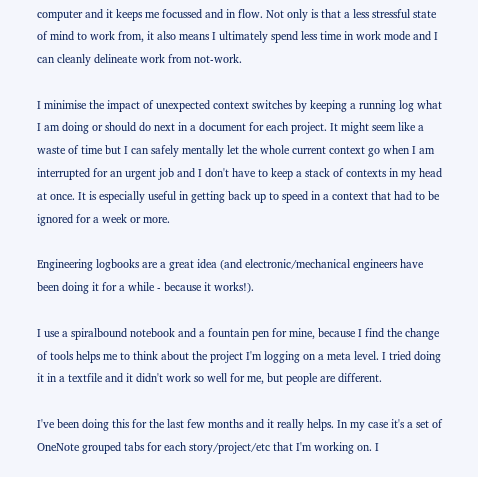computer and it keeps me focussed and in flow. Not only is that a less stressful state of mind to work from, it also means I ultimately spend less time in work mode and I can cleanly delineate work from not-work.

I minimise the impact of unexpected context switches by keeping a running log what I am doing or should do next in a document for each project. It might seem like a waste of time but I can safely mentally let the whole current context go when I am interrupted for an urgent job and I don't have to keep a stack of contexts in my head at once. It is especially useful in getting back up to speed in a context that had to be ignored for a week or more.

Engineering logbooks are a great idea (and electronic/mechanical engineers have been doing it for a while - because it works!).

I use a spiralbound notebook and a fountain pen for mine, because I find the change of tools helps me to think about the project I'm logging on a meta level. I tried doing it in a textfile and it didn't work so well for me, but people are different.

I've been doing this for the last few months and it really helps. In my case it's a set of OneNote grouped tabs for each story/project/etc that I'm working on. I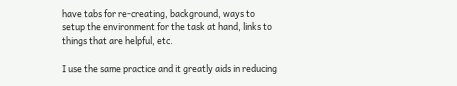have tabs for re-creating, background, ways to setup the environment for the task at hand, links to things that are helpful, etc.

I use the same practice and it greatly aids in reducing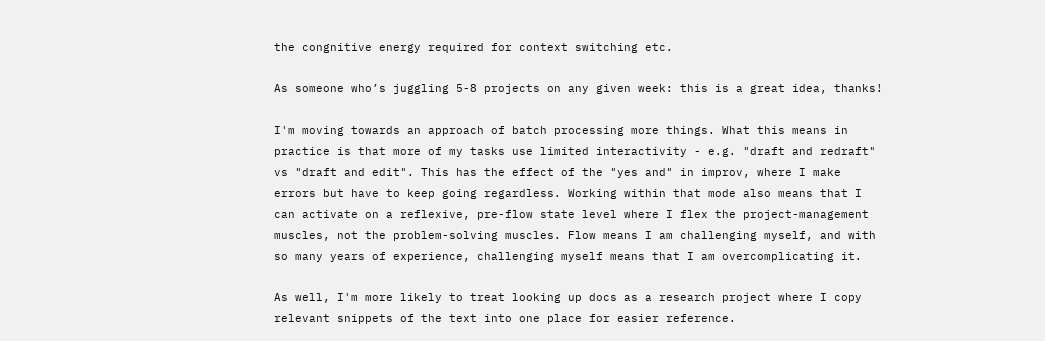the congnitive energy required for context switching etc.

As someone who’s juggling 5-8 projects on any given week: this is a great idea, thanks!

I'm moving towards an approach of batch processing more things. What this means in practice is that more of my tasks use limited interactivity - e.g. "draft and redraft" vs "draft and edit". This has the effect of the "yes and" in improv, where I make errors but have to keep going regardless. Working within that mode also means that I can activate on a reflexive, pre-flow state level where I flex the project-management muscles, not the problem-solving muscles. Flow means I am challenging myself, and with so many years of experience, challenging myself means that I am overcomplicating it.

As well, I'm more likely to treat looking up docs as a research project where I copy relevant snippets of the text into one place for easier reference.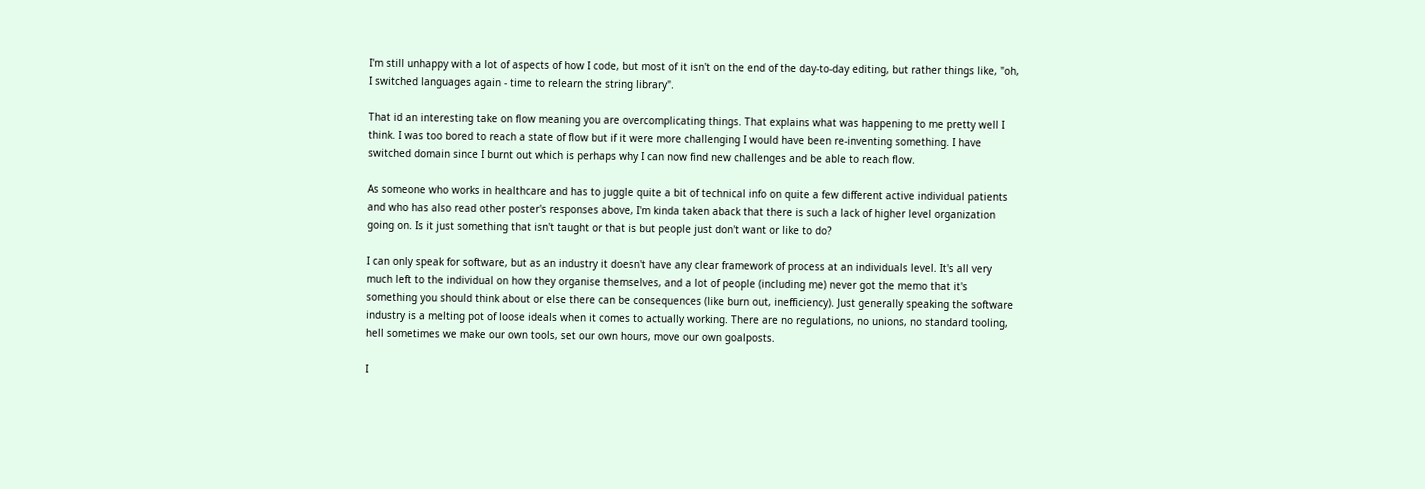I'm still unhappy with a lot of aspects of how I code, but most of it isn't on the end of the day-to-day editing, but rather things like, "oh, I switched languages again - time to relearn the string library".

That id an interesting take on flow meaning you are overcomplicating things. That explains what was happening to me pretty well I think. I was too bored to reach a state of flow but if it were more challenging I would have been re-inventing something. I have switched domain since I burnt out which is perhaps why I can now find new challenges and be able to reach flow.

As someone who works in healthcare and has to juggle quite a bit of technical info on quite a few different active individual patients and who has also read other poster's responses above, I'm kinda taken aback that there is such a lack of higher level organization going on. Is it just something that isn't taught or that is but people just don't want or like to do?

I can only speak for software, but as an industry it doesn't have any clear framework of process at an individuals level. It's all very much left to the individual on how they organise themselves, and a lot of people (including me) never got the memo that it's something you should think about or else there can be consequences (like burn out, inefficiency). Just generally speaking the software industry is a melting pot of loose ideals when it comes to actually working. There are no regulations, no unions, no standard tooling, hell sometimes we make our own tools, set our own hours, move our own goalposts.

I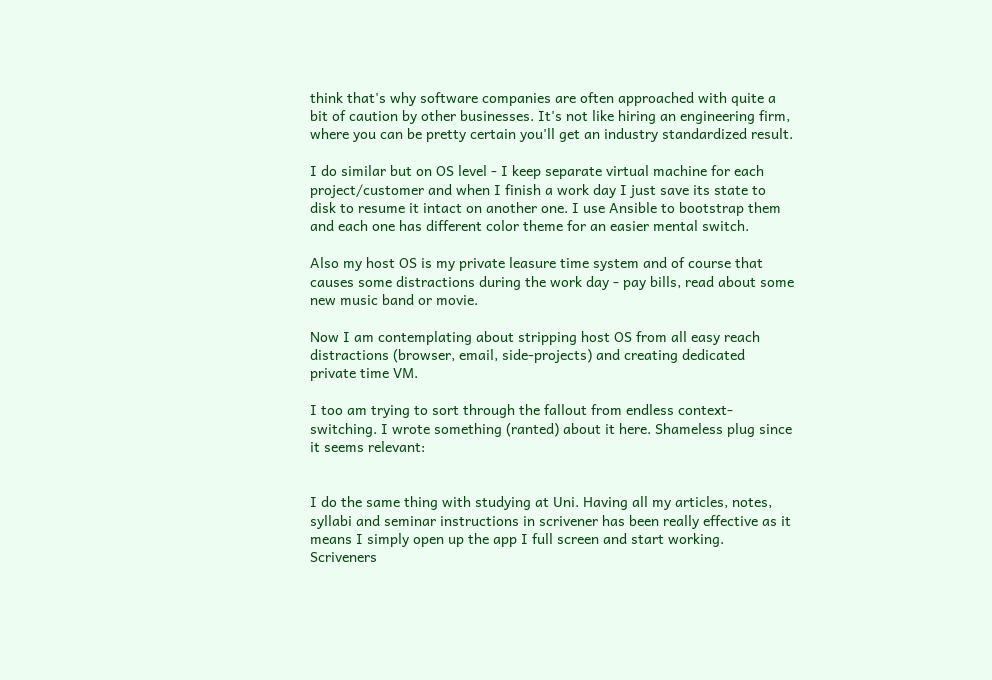think that's why software companies are often approached with quite a bit of caution by other businesses. It's not like hiring an engineering firm, where you can be pretty certain you'll get an industry standardized result.

I do similar but on OS level - I keep separate virtual machine for each project/customer and when I finish a work day I just save its state to disk to resume it intact on another one. I use Ansible to bootstrap them and each one has different color theme for an easier mental switch.

Also my host OS is my private leasure time system and of course that causes some distractions during the work day - pay bills, read about some new music band or movie.

Now I am contemplating about stripping host OS from all easy reach distractions (browser, email, side-projects) and creating dedicated private time VM.

I too am trying to sort through the fallout from endless context-switching. I wrote something (ranted) about it here. Shameless plug since it seems relevant:


I do the same thing with studying at Uni. Having all my articles, notes, syllabi and seminar instructions in scrivener has been really effective as it means I simply open up the app I full screen and start working. Scriveners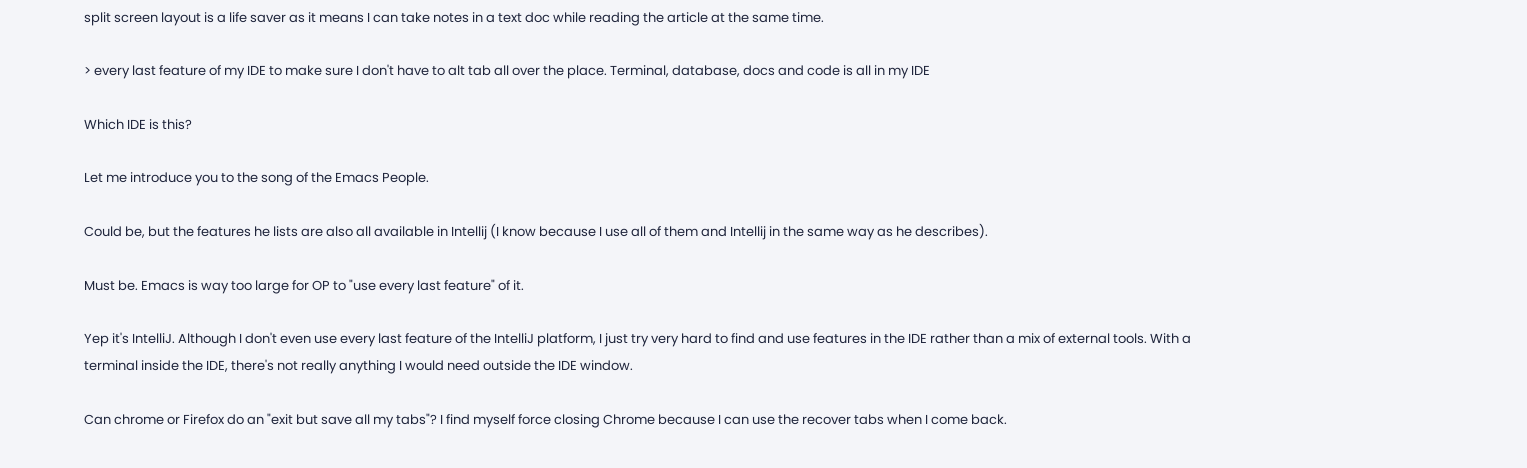split screen layout is a life saver as it means I can take notes in a text doc while reading the article at the same time.

> every last feature of my IDE to make sure I don't have to alt tab all over the place. Terminal, database, docs and code is all in my IDE

Which IDE is this?

Let me introduce you to the song of the Emacs People.

Could be, but the features he lists are also all available in Intellij (I know because I use all of them and Intellij in the same way as he describes).

Must be. Emacs is way too large for OP to "use every last feature" of it.

Yep it's IntelliJ. Although I don't even use every last feature of the IntelliJ platform, I just try very hard to find and use features in the IDE rather than a mix of external tools. With a terminal inside the IDE, there's not really anything I would need outside the IDE window.

Can chrome or Firefox do an "exit but save all my tabs"? I find myself force closing Chrome because I can use the recover tabs when I come back.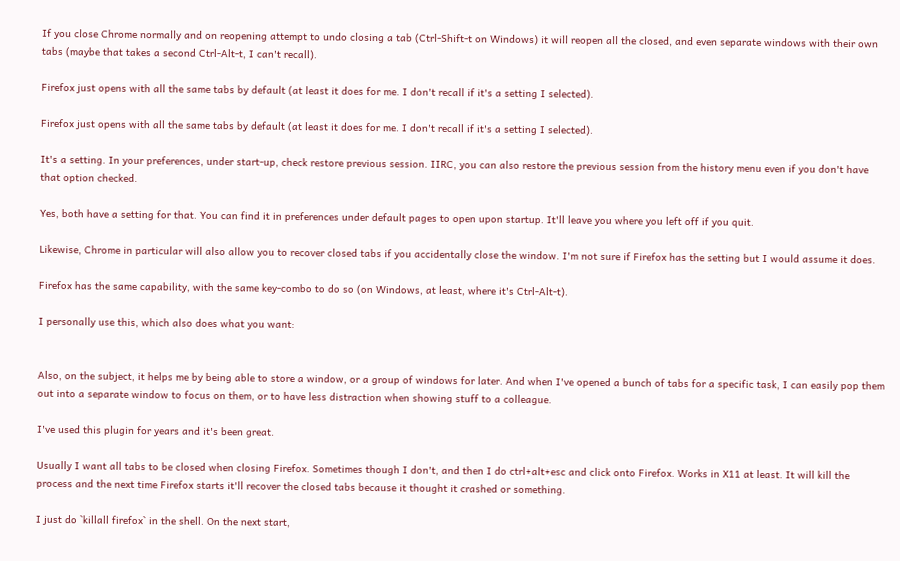If you close Chrome normally and on reopening attempt to undo closing a tab (Ctrl-Shift-t on Windows) it will reopen all the closed, and even separate windows with their own tabs (maybe that takes a second Ctrl-Alt-t, I can't recall).

Firefox just opens with all the same tabs by default (at least it does for me. I don't recall if it's a setting I selected).

Firefox just opens with all the same tabs by default (at least it does for me. I don't recall if it's a setting I selected).

It's a setting. In your preferences, under start-up, check restore previous session. IIRC, you can also restore the previous session from the history menu even if you don't have that option checked.

Yes, both have a setting for that. You can find it in preferences under default pages to open upon startup. It'll leave you where you left off if you quit.

Likewise, Chrome in particular will also allow you to recover closed tabs if you accidentally close the window. I'm not sure if Firefox has the setting but I would assume it does.

Firefox has the same capability, with the same key-combo to do so (on Windows, at least, where it's Ctrl-Alt-t).

I personally use this, which also does what you want:


Also, on the subject, it helps me by being able to store a window, or a group of windows for later. And when I've opened a bunch of tabs for a specific task, I can easily pop them out into a separate window to focus on them, or to have less distraction when showing stuff to a colleague.

I've used this plugin for years and it's been great.

Usually I want all tabs to be closed when closing Firefox. Sometimes though I don't, and then I do ctrl+alt+esc and click onto Firefox. Works in X11 at least. It will kill the process and the next time Firefox starts it'll recover the closed tabs because it thought it crashed or something.

I just do `killall firefox` in the shell. On the next start,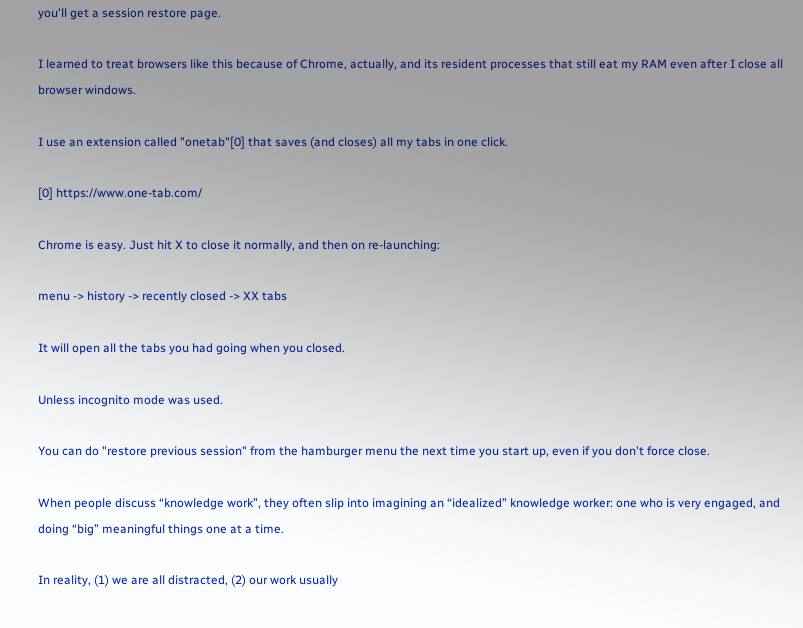you'll get a session restore page.

I learned to treat browsers like this because of Chrome, actually, and its resident processes that still eat my RAM even after I close all browser windows.

I use an extension called "onetab"[0] that saves (and closes) all my tabs in one click.

[0] https://www.one-tab.com/

Chrome is easy. Just hit X to close it normally, and then on re-launching:

menu -> history -> recently closed -> XX tabs

It will open all the tabs you had going when you closed.

Unless incognito mode was used.

You can do "restore previous session" from the hamburger menu the next time you start up, even if you don't force close.

When people discuss “knowledge work”, they often slip into imagining an “idealized” knowledge worker: one who is very engaged, and doing “big” meaningful things one at a time.

In reality, (1) we are all distracted, (2) our work usually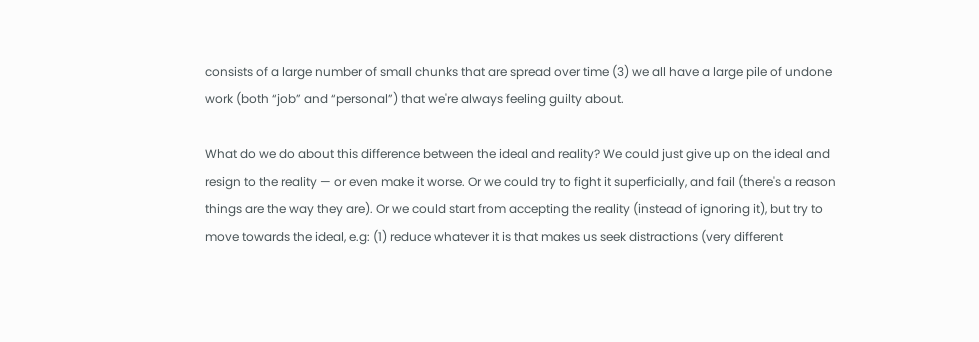consists of a large number of small chunks that are spread over time (3) we all have a large pile of undone work (both “job” and “personal”) that we're always feeling guilty about.

What do we do about this difference between the ideal and reality? We could just give up on the ideal and resign to the reality — or even make it worse. Or we could try to fight it superficially, and fail (there's a reason things are the way they are). Or we could start from accepting the reality (instead of ignoring it), but try to move towards the ideal, e.g: (1) reduce whatever it is that makes us seek distractions (very different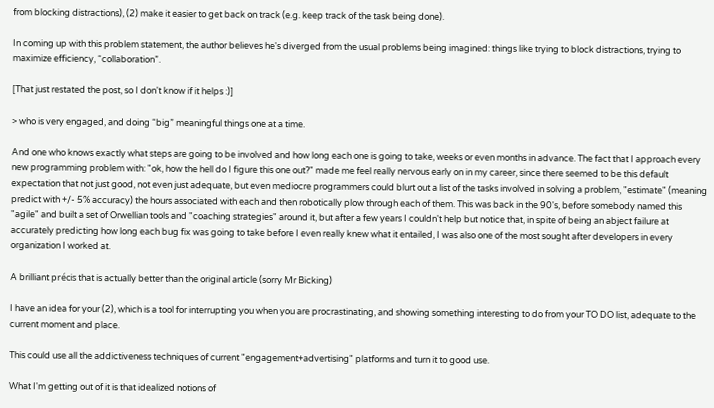from blocking distractions), (2) make it easier to get back on track (e.g. keep track of the task being done).

In coming up with this problem statement, the author believes he's diverged from the usual problems being imagined: things like trying to block distractions, trying to maximize efficiency, “collaboration”.

[That just restated the post, so I don't know if it helps :)]

> who is very engaged, and doing “big” meaningful things one at a time.

And one who knows exactly what steps are going to be involved and how long each one is going to take, weeks or even months in advance. The fact that I approach every new programming problem with: "ok, how the hell do I figure this one out?" made me feel really nervous early on in my career, since there seemed to be this default expectation that not just good, not even just adequate, but even mediocre programmers could blurt out a list of the tasks involved in solving a problem, "estimate" (meaning predict with +/- 5% accuracy) the hours associated with each and then robotically plow through each of them. This was back in the 90's, before somebody named this "agile" and built a set of Orwellian tools and "coaching strategies" around it, but after a few years I couldn't help but notice that, in spite of being an abject failure at accurately predicting how long each bug fix was going to take before I even really knew what it entailed, I was also one of the most sought after developers in every organization I worked at.

A brilliant précis that is actually better than the original article (sorry Mr Bicking)

I have an idea for your (2), which is a tool for interrupting you when you are procrastinating, and showing something interesting to do from your TO DO list, adequate to the current moment and place.

This could use all the addictiveness techniques of current "engagement+advertising" platforms and turn it to good use.

What I'm getting out of it is that idealized notions of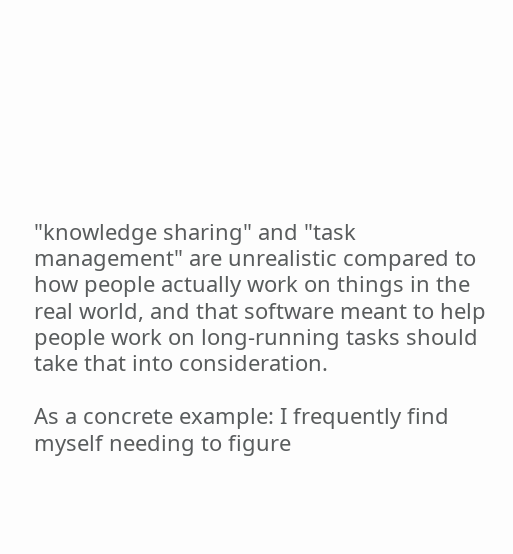"knowledge sharing" and "task management" are unrealistic compared to how people actually work on things in the real world, and that software meant to help people work on long-running tasks should take that into consideration.

As a concrete example: I frequently find myself needing to figure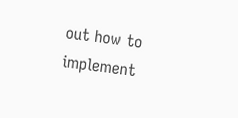out how to implement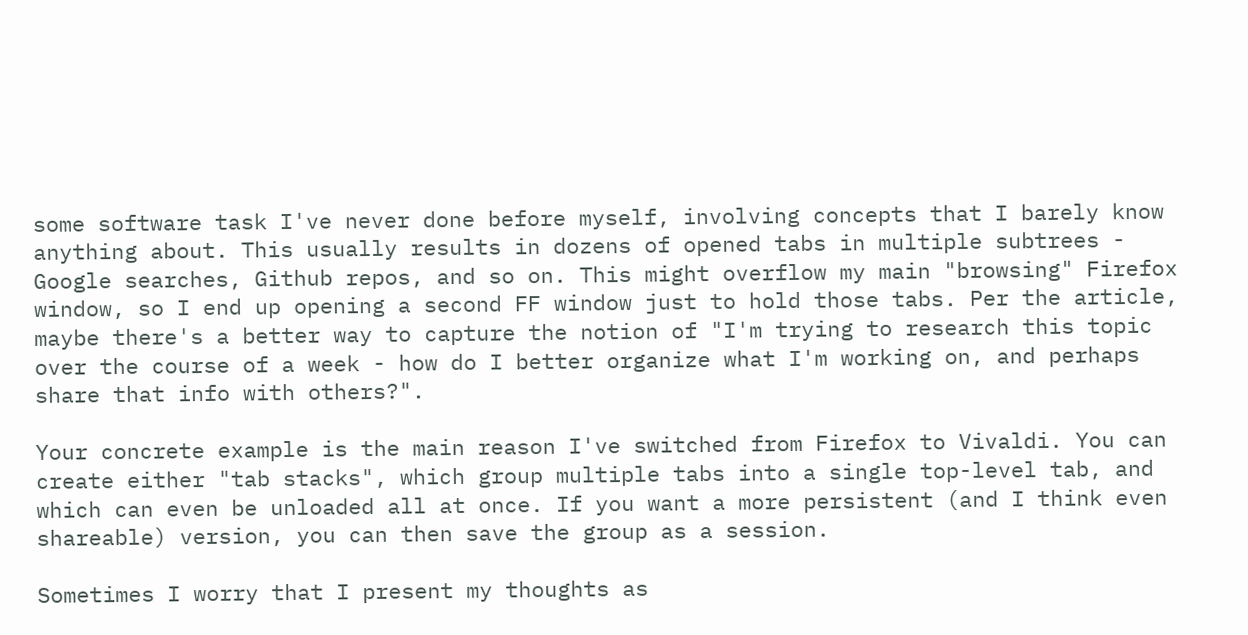some software task I've never done before myself, involving concepts that I barely know anything about. This usually results in dozens of opened tabs in multiple subtrees - Google searches, Github repos, and so on. This might overflow my main "browsing" Firefox window, so I end up opening a second FF window just to hold those tabs. Per the article, maybe there's a better way to capture the notion of "I'm trying to research this topic over the course of a week - how do I better organize what I'm working on, and perhaps share that info with others?".

Your concrete example is the main reason I've switched from Firefox to Vivaldi. You can create either "tab stacks", which group multiple tabs into a single top-level tab, and which can even be unloaded all at once. If you want a more persistent (and I think even shareable) version, you can then save the group as a session.

Sometimes I worry that I present my thoughts as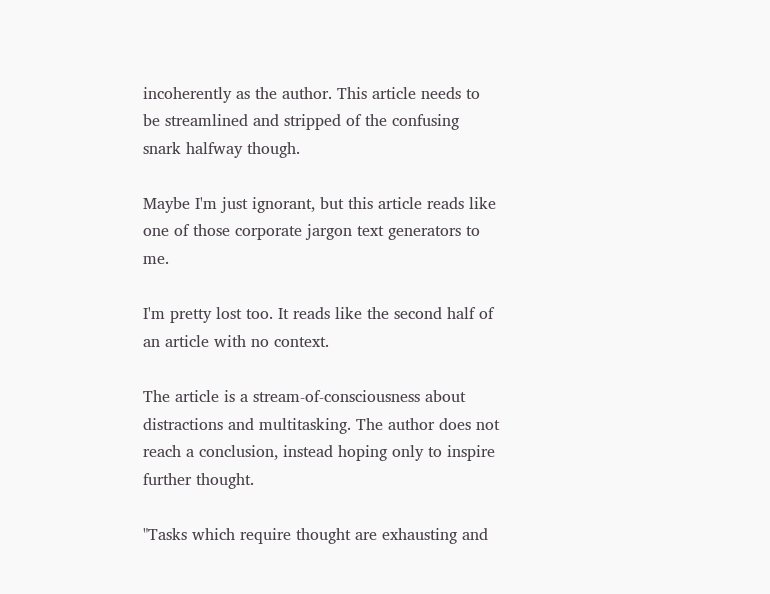incoherently as the author. This article needs to be streamlined and stripped of the confusing snark halfway though.

Maybe I'm just ignorant, but this article reads like one of those corporate jargon text generators to me.

I'm pretty lost too. It reads like the second half of an article with no context.

The article is a stream-of-consciousness about distractions and multitasking. The author does not reach a conclusion, instead hoping only to inspire further thought.

"Tasks which require thought are exhausting and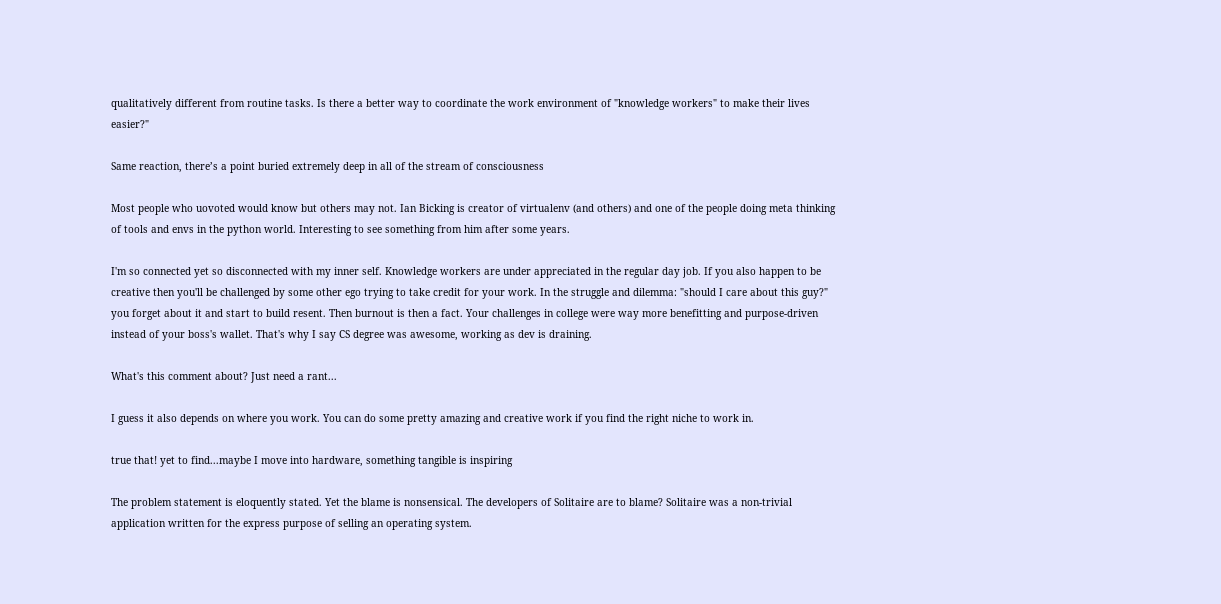qualitatively different from routine tasks. Is there a better way to coordinate the work environment of "knowledge workers" to make their lives easier?"

Same reaction, there’s a point buried extremely deep in all of the stream of consciousness

Most people who uovoted would know but others may not. Ian Bicking is creator of virtualenv (and others) and one of the people doing meta thinking of tools and envs in the python world. Interesting to see something from him after some years.

I'm so connected yet so disconnected with my inner self. Knowledge workers are under appreciated in the regular day job. If you also happen to be creative then you'll be challenged by some other ego trying to take credit for your work. In the struggle and dilemma: "should I care about this guy?" you forget about it and start to build resent. Then burnout is then a fact. Your challenges in college were way more benefitting and purpose-driven instead of your boss's wallet. That's why I say CS degree was awesome, working as dev is draining.

What's this comment about? Just need a rant...

I guess it also depends on where you work. You can do some pretty amazing and creative work if you find the right niche to work in.

true that! yet to find...maybe I move into hardware, something tangible is inspiring

The problem statement is eloquently stated. Yet the blame is nonsensical. The developers of Solitaire are to blame? Solitaire was a non-trivial application written for the express purpose of selling an operating system.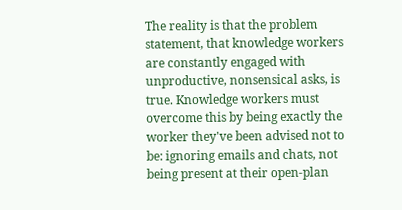The reality is that the problem statement, that knowledge workers are constantly engaged with unproductive, nonsensical asks, is true. Knowledge workers must overcome this by being exactly the worker they've been advised not to be: ignoring emails and chats, not being present at their open-plan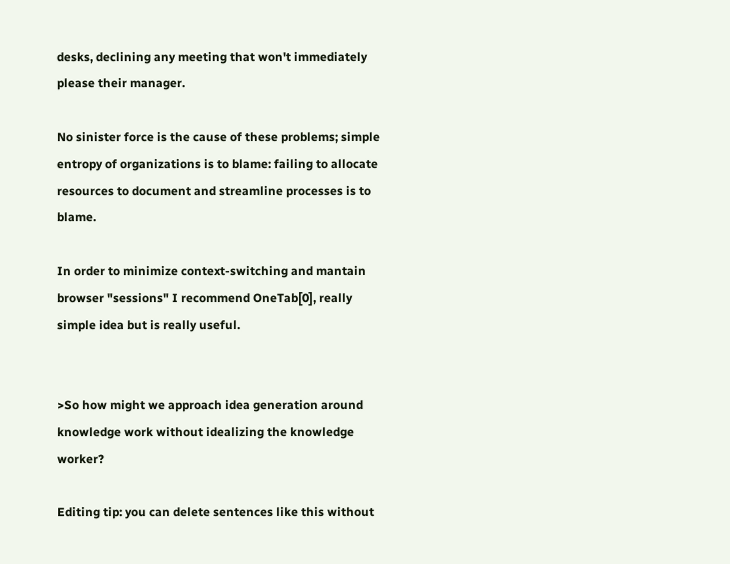desks, declining any meeting that won't immediately please their manager.

No sinister force is the cause of these problems; simple entropy of organizations is to blame: failing to allocate resources to document and streamline processes is to blame.

In order to minimize context-switching and mantain browser "sessions" I recommend OneTab[0], really simple idea but is really useful.


>So how might we approach idea generation around knowledge work without idealizing the knowledge worker?

Editing tip: you can delete sentences like this without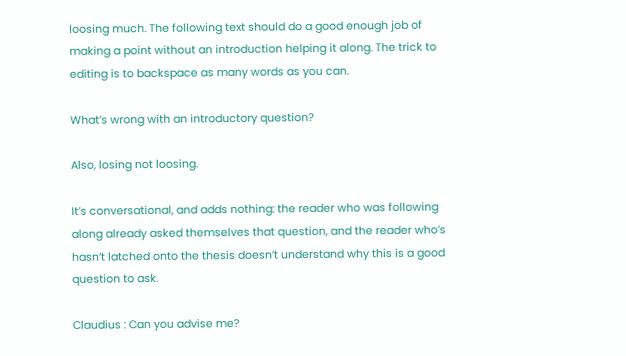loosing much. The following text should do a good enough job of making a point without an introduction helping it along. The trick to editing is to backspace as many words as you can.

What’s wrong with an introductory question?

Also, losing not loosing.

It’s conversational, and adds nothing: the reader who was following along already asked themselves that question, and the reader who’s hasn’t latched onto the thesis doesn’t understand why this is a good question to ask.

Claudius : Can you advise me?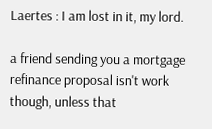Laertes : I am lost in it, my lord.

a friend sending you a mortgage refinance proposal isn't work though, unless that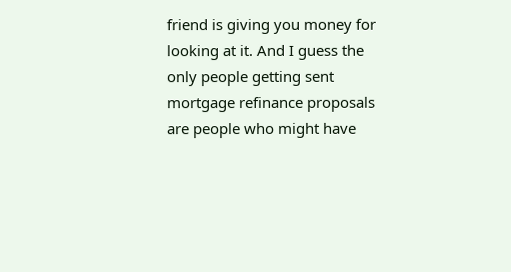friend is giving you money for looking at it. And I guess the only people getting sent mortgage refinance proposals are people who might have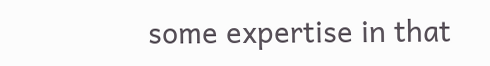some expertise in that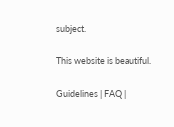subject.

This website is beautiful.

Guidelines | FAQ |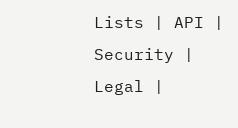Lists | API | Security | Legal |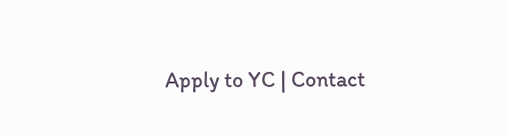Apply to YC | Contact